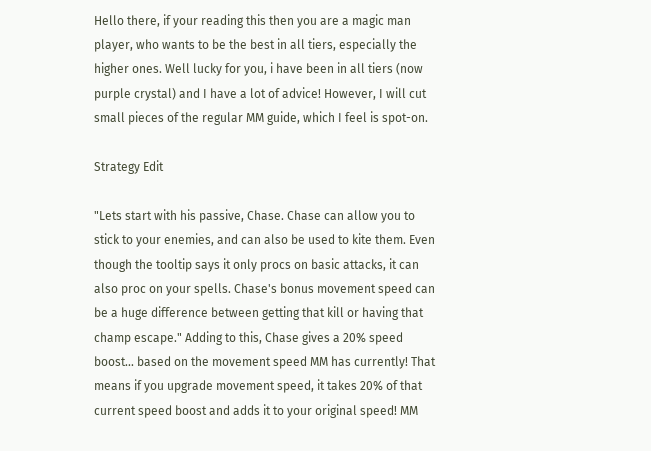Hello there, if your reading this then you are a magic man player, who wants to be the best in all tiers, especially the higher ones. Well lucky for you, i have been in all tiers (now purple crystal) and I have a lot of advice! However, I will cut small pieces of the regular MM guide, which I feel is spot-on.

Strategy Edit

"Lets start with his passive, Chase. Chase can allow you to stick to your enemies, and can also be used to kite them. Even though the tooltip says it only procs on basic attacks, it can also proc on your spells. Chase's bonus movement speed can be a huge difference between getting that kill or having that champ escape." Adding to this, Chase gives a 20% speed boost... based on the movement speed MM has currently! That means if you upgrade movement speed, it takes 20% of that current speed boost and adds it to your original speed! MM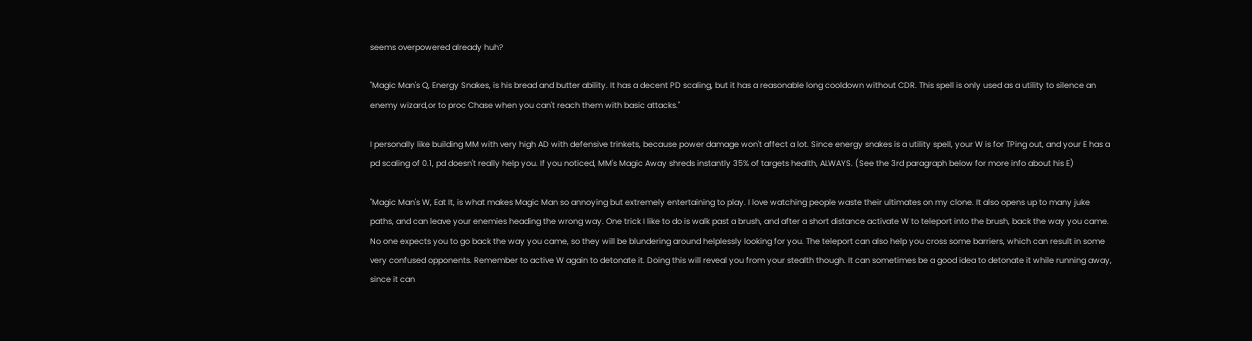seems overpowered already huh?

"Magic Man's Q, Energy Snakes, is his bread and butter ability. It has a decent PD scaling, but it has a reasonable long cooldown without CDR. This spell is only used as a utility to silence an enemy wizard,or to proc Chase when you can't reach them with basic attacks."

I personally like building MM with very high AD with defensive trinkets, because power damage won't affect a lot. Since energy snakes is a utility spell, your W is for TPing out, and your E has a pd scaling of 0.1, pd doesn't really help you. If you noticed, MM's Magic Away shreds instantly 35% of targets health, ALWAYS. (See the 3rd paragraph below for more info about his E)

"Magic Man's W, Eat It, is what makes Magic Man so annoying but extremely entertaining to play. I love watching people waste their ultimates on my clone. It also opens up to many juke paths, and can leave your enemies heading the wrong way. One trick I like to do is walk past a brush, and after a short distance activate W to teleport into the brush, back the way you came. No one expects you to go back the way you came, so they will be blundering around helplessly looking for you. The teleport can also help you cross some barriers, which can result in some very confused opponents. Remember to active W again to detonate it. Doing this will reveal you from your stealth though. It can sometimes be a good idea to detonate it while running away, since it can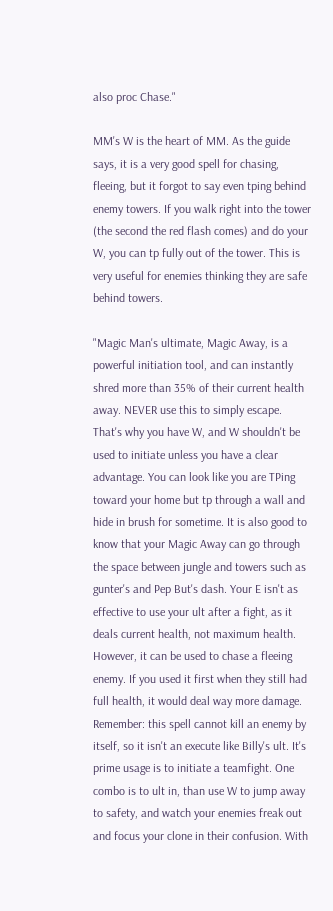also proc Chase."

MM's W is the heart of MM. As the guide says, it is a very good spell for chasing, fleeing, but it forgot to say even tping behind enemy towers. If you walk right into the tower (the second the red flash comes) and do your W, you can tp fully out of the tower. This is very useful for enemies thinking they are safe behind towers.

"Magic Man's ultimate, Magic Away, is a powerful initiation tool, and can instantly shred more than 35% of their current health away. NEVER use this to simply escape. That's why you have W, and W shouldn't be used to initiate unless you have a clear advantage. You can look like you are TPing toward your home but tp through a wall and hide in brush for sometime. It is also good to know that your Magic Away can go through the space between jungle and towers such as gunter's and Pep But's dash. Your E isn't as effective to use your ult after a fight, as it deals current health, not maximum health. However, it can be used to chase a fleeing enemy. If you used it first when they still had full health, it would deal way more damage. Remember: this spell cannot kill an enemy by itself, so it isn't an execute like Billy's ult. It's prime usage is to initiate a teamfight. One combo is to ult in, than use W to jump away to safety, and watch your enemies freak out and focus your clone in their confusion. With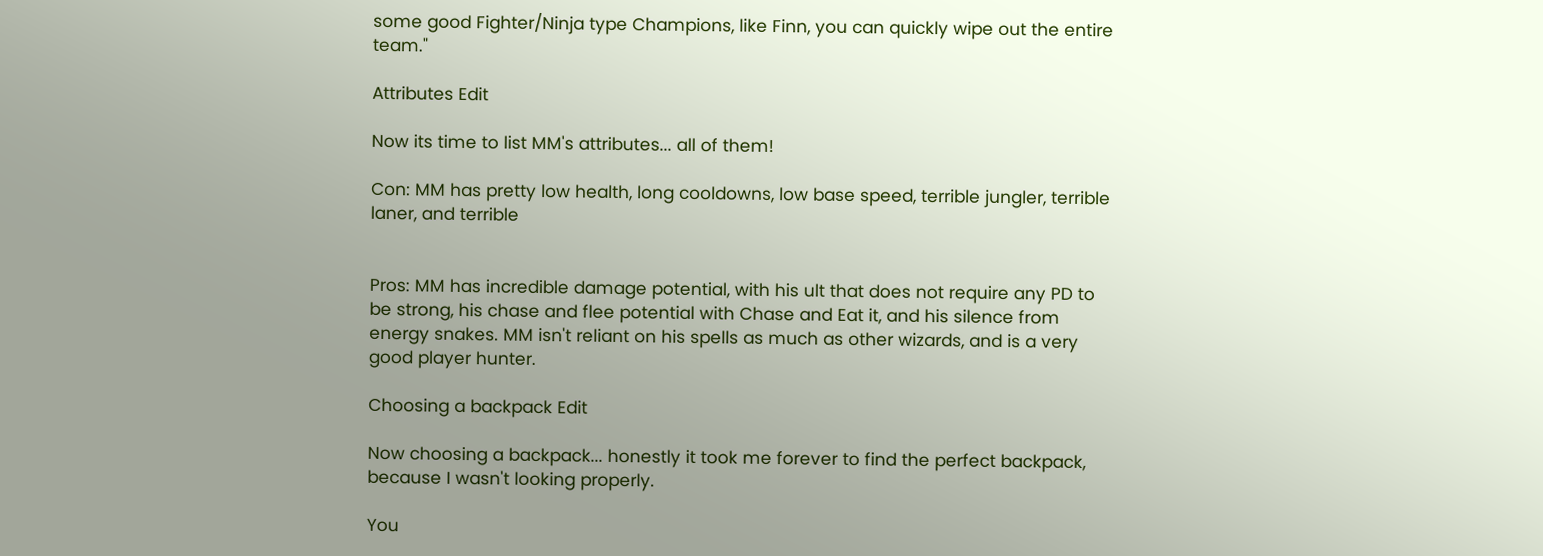some good Fighter/Ninja type Champions, like Finn, you can quickly wipe out the entire team."

Attributes Edit

Now its time to list MM's attributes... all of them!

Con: MM has pretty low health, long cooldowns, low base speed, terrible jungler, terrible laner, and terrible


Pros: MM has incredible damage potential, with his ult that does not require any PD to be strong, his chase and flee potential with Chase and Eat it, and his silence from energy snakes. MM isn't reliant on his spells as much as other wizards, and is a very good player hunter.

Choosing a backpack Edit

Now choosing a backpack... honestly it took me forever to find the perfect backpack, because I wasn't looking properly.

You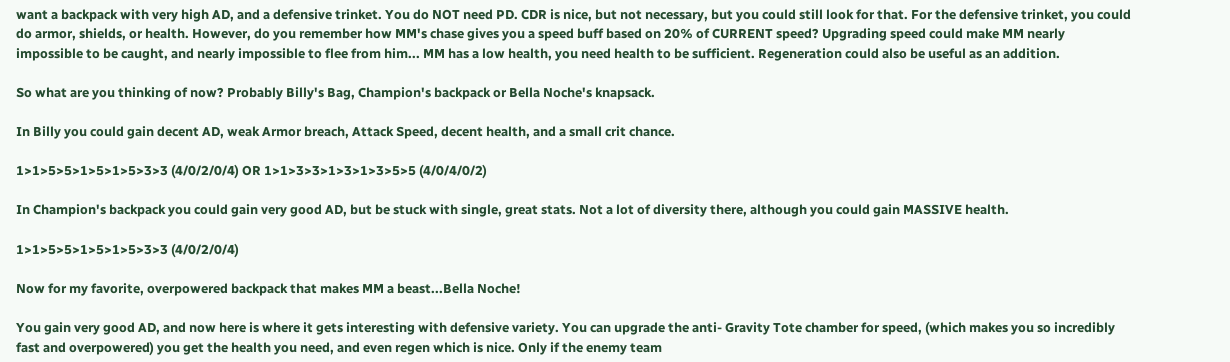want a backpack with very high AD, and a defensive trinket. You do NOT need PD. CDR is nice, but not necessary, but you could still look for that. For the defensive trinket, you could do armor, shields, or health. However, do you remember how MM's chase gives you a speed buff based on 20% of CURRENT speed? Upgrading speed could make MM nearly impossible to be caught, and nearly impossible to flee from him... MM has a low health, you need health to be sufficient. Regeneration could also be useful as an addition.

So what are you thinking of now? Probably Billy's Bag, Champion's backpack or Bella Noche's knapsack.

In Billy you could gain decent AD, weak Armor breach, Attack Speed, decent health, and a small crit chance.

1>1>5>5>1>5>1>5>3>3 (4/0/2/0/4) OR 1>1>3>3>1>3>1>3>5>5 (4/0/4/0/2)

In Champion's backpack you could gain very good AD, but be stuck with single, great stats. Not a lot of diversity there, although you could gain MASSIVE health.

1>1>5>5>1>5>1>5>3>3 (4/0/2/0/4)

Now for my favorite, overpowered backpack that makes MM a beast...Bella Noche!

You gain very good AD, and now here is where it gets interesting with defensive variety. You can upgrade the anti- Gravity Tote chamber for speed, (which makes you so incredibly fast and overpowered) you get the health you need, and even regen which is nice. Only if the enemy team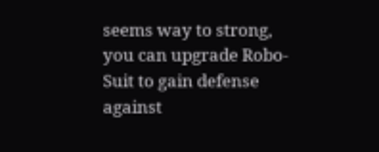seems way to strong, you can upgrade Robo- Suit to gain defense against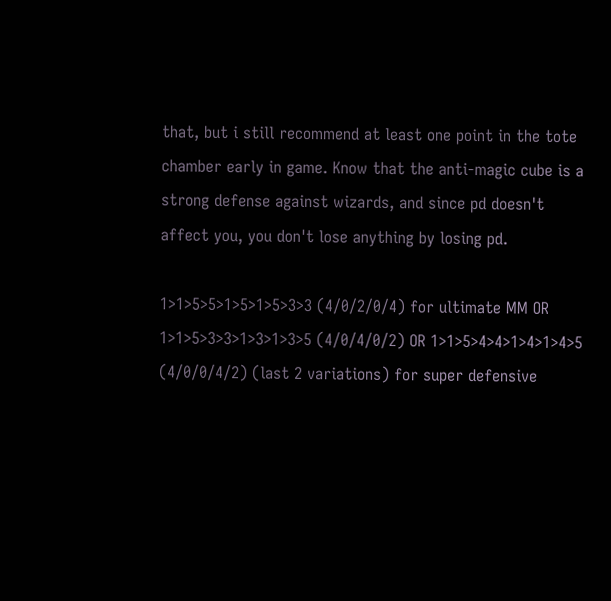that, but i still recommend at least one point in the tote chamber early in game. Know that the anti-magic cube is a strong defense against wizards, and since pd doesn't affect you, you don't lose anything by losing pd.

1>1>5>5>1>5>1>5>3>3 (4/0/2/0/4) for ultimate MM OR 1>1>5>3>3>1>3>1>3>5 (4/0/4/0/2) OR 1>1>5>4>4>1>4>1>4>5 (4/0/0/4/2) (last 2 variations) for super defensive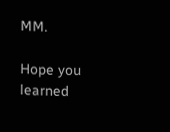MM.

Hope you learned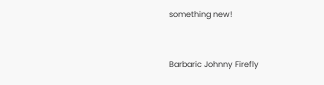something new!


Barbaric Johnny Firefly